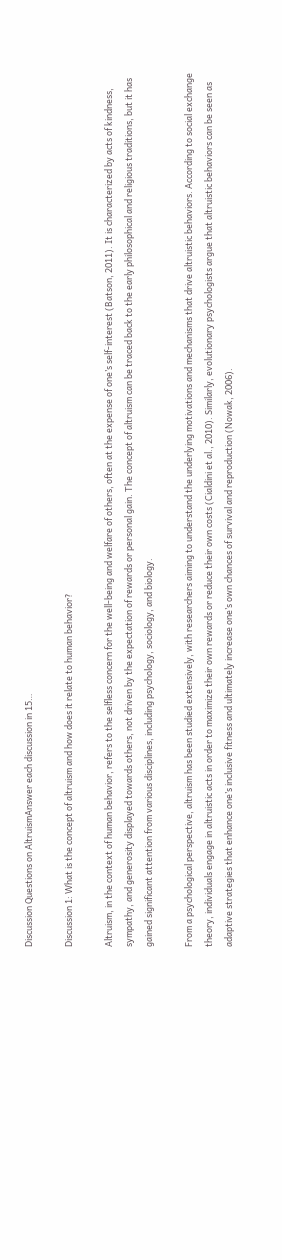Discussion Questions on AltruismAnswer each discussion in 15…

Discussion 1: What is the concept of altruism and how does it relate to human behavior?

Altruism, in the context of human behavior, refers to the selfless concern for the well-being and welfare of others, often at the expense of one’s self-interest (Batson, 2011). It is characterized by acts of kindness, sympathy, and generosity displayed towards others, not driven by the expectation of rewards or personal gain. The concept of altruism can be traced back to the early philosophical and religious traditions, but it has gained significant attention from various disciplines, including psychology, sociology, and biology.

From a psychological perspective, altruism has been studied extensively, with researchers aiming to understand the underlying motivations and mechanisms that drive altruistic behaviors. According to social exchange theory, individuals engage in altruistic acts in order to maximize their own rewards or reduce their own costs (Cialdini et al., 2010). Similarly, evolutionary psychologists argue that altruistic behaviors can be seen as adaptive strategies that enhance one’s inclusive fitness and ultimately increase one’s own chances of survival and reproduction (Nowak, 2006).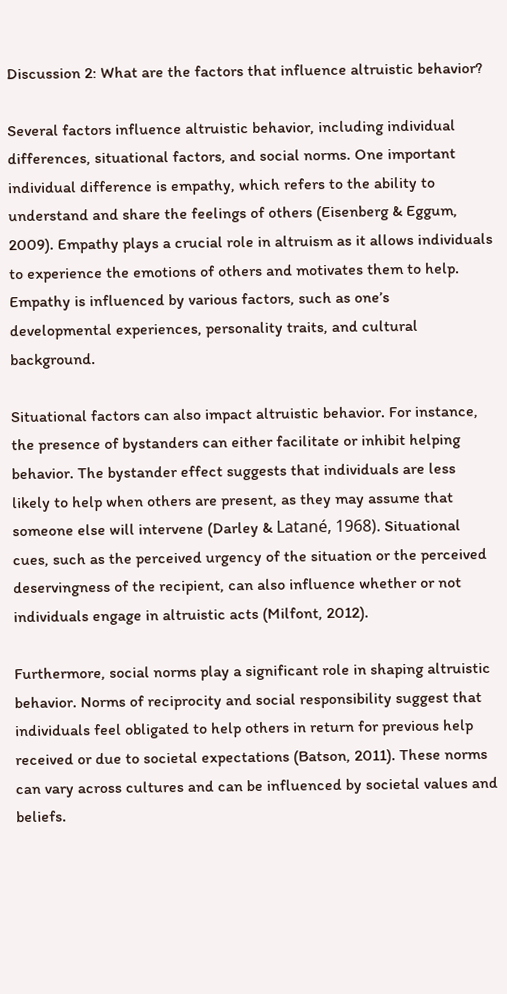Discussion 2: What are the factors that influence altruistic behavior?

Several factors influence altruistic behavior, including individual differences, situational factors, and social norms. One important individual difference is empathy, which refers to the ability to understand and share the feelings of others (Eisenberg & Eggum, 2009). Empathy plays a crucial role in altruism as it allows individuals to experience the emotions of others and motivates them to help. Empathy is influenced by various factors, such as one’s developmental experiences, personality traits, and cultural background.

Situational factors can also impact altruistic behavior. For instance, the presence of bystanders can either facilitate or inhibit helping behavior. The bystander effect suggests that individuals are less likely to help when others are present, as they may assume that someone else will intervene (Darley & Latané, 1968). Situational cues, such as the perceived urgency of the situation or the perceived deservingness of the recipient, can also influence whether or not individuals engage in altruistic acts (Milfont, 2012).

Furthermore, social norms play a significant role in shaping altruistic behavior. Norms of reciprocity and social responsibility suggest that individuals feel obligated to help others in return for previous help received or due to societal expectations (Batson, 2011). These norms can vary across cultures and can be influenced by societal values and beliefs.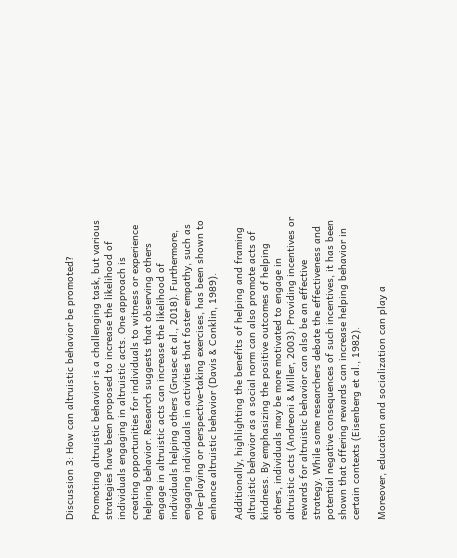Discussion 3: How can altruistic behavior be promoted?

Promoting altruistic behavior is a challenging task, but various strategies have been proposed to increase the likelihood of individuals engaging in altruistic acts. One approach is creating opportunities for individuals to witness or experience helping behavior. Research suggests that observing others engage in altruistic acts can increase the likelihood of individuals helping others (Grusec et al., 2018). Furthermore, engaging individuals in activities that foster empathy, such as role-playing or perspective-taking exercises, has been shown to enhance altruistic behavior (Davis & Conklin, 1989).

Additionally, highlighting the benefits of helping and framing altruistic behavior as a social norm can also promote acts of kindness. By emphasizing the positive outcomes of helping others, individuals may be more motivated to engage in altruistic acts (Andreoni & Miller, 2003). Providing incentives or rewards for altruistic behavior can also be an effective strategy. While some researchers debate the effectiveness and potential negative consequences of such incentives, it has been shown that offering rewards can increase helping behavior in certain contexts (Eisenberg et al., 1982).

Moreover, education and socialization can play a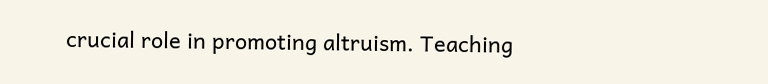crucial role in promoting altruism. Teaching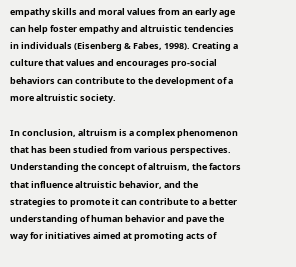empathy skills and moral values from an early age can help foster empathy and altruistic tendencies in individuals (Eisenberg & Fabes, 1998). Creating a culture that values and encourages pro-social behaviors can contribute to the development of a more altruistic society.

In conclusion, altruism is a complex phenomenon that has been studied from various perspectives. Understanding the concept of altruism, the factors that influence altruistic behavior, and the strategies to promote it can contribute to a better understanding of human behavior and pave the way for initiatives aimed at promoting acts of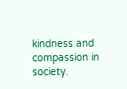kindness and compassion in society.